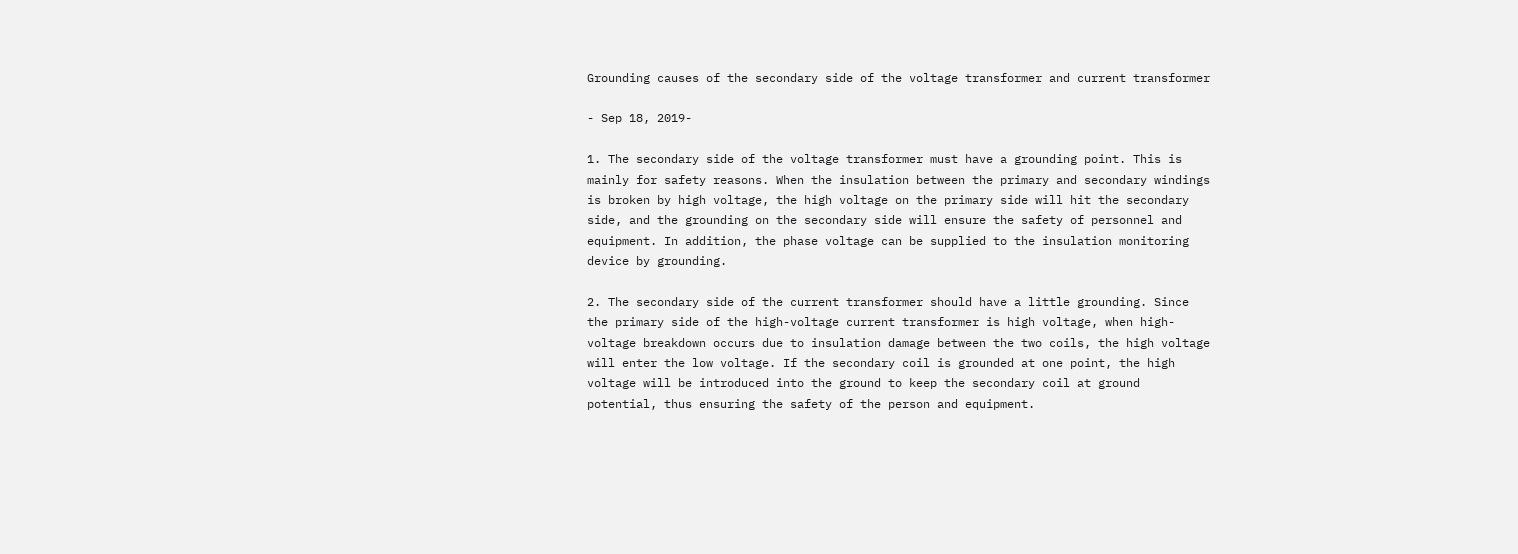Grounding causes of the secondary side of the voltage transformer and current transformer

- Sep 18, 2019-

1. The secondary side of the voltage transformer must have a grounding point. This is mainly for safety reasons. When the insulation between the primary and secondary windings is broken by high voltage, the high voltage on the primary side will hit the secondary side, and the grounding on the secondary side will ensure the safety of personnel and equipment. In addition, the phase voltage can be supplied to the insulation monitoring device by grounding.

2. The secondary side of the current transformer should have a little grounding. Since the primary side of the high-voltage current transformer is high voltage, when high-voltage breakdown occurs due to insulation damage between the two coils, the high voltage will enter the low voltage. If the secondary coil is grounded at one point, the high voltage will be introduced into the ground to keep the secondary coil at ground potential, thus ensuring the safety of the person and equipment.